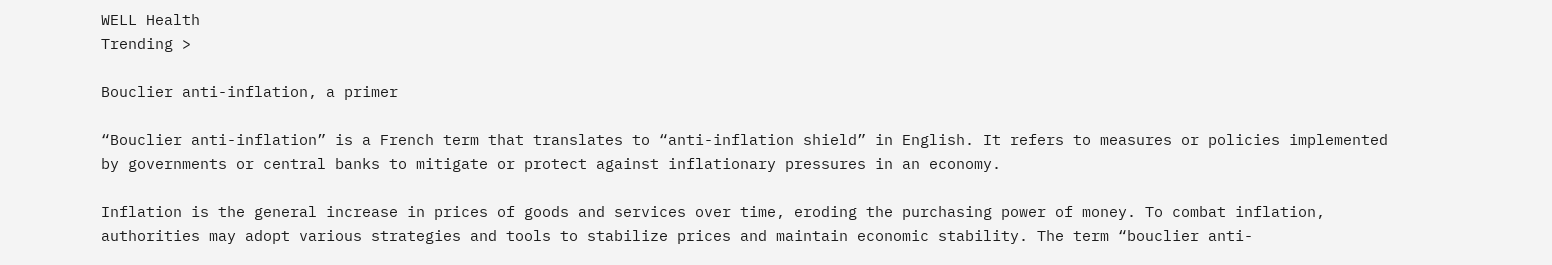WELL Health
Trending >

Bouclier anti-inflation, a primer

“Bouclier anti-inflation” is a French term that translates to “anti-inflation shield” in English. It refers to measures or policies implemented by governments or central banks to mitigate or protect against inflationary pressures in an economy.

Inflation is the general increase in prices of goods and services over time, eroding the purchasing power of money. To combat inflation, authorities may adopt various strategies and tools to stabilize prices and maintain economic stability. The term “bouclier anti-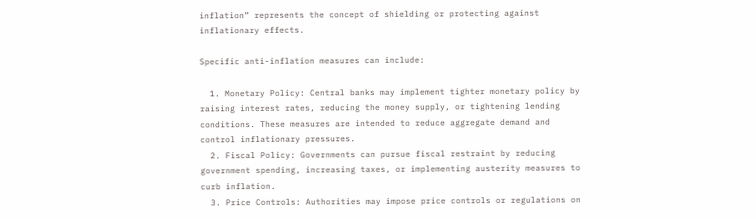inflation” represents the concept of shielding or protecting against inflationary effects.

Specific anti-inflation measures can include:

  1. Monetary Policy: Central banks may implement tighter monetary policy by raising interest rates, reducing the money supply, or tightening lending conditions. These measures are intended to reduce aggregate demand and control inflationary pressures.
  2. Fiscal Policy: Governments can pursue fiscal restraint by reducing government spending, increasing taxes, or implementing austerity measures to curb inflation.
  3. Price Controls: Authorities may impose price controls or regulations on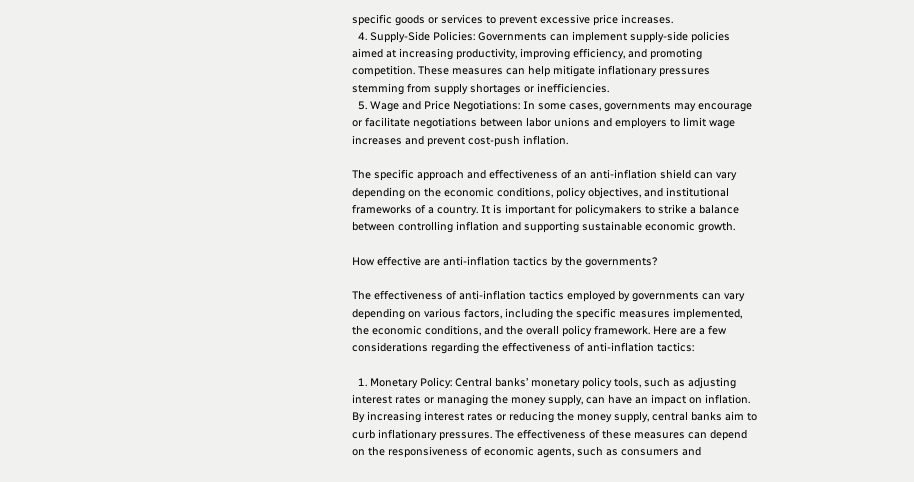specific goods or services to prevent excessive price increases.
  4. Supply-Side Policies: Governments can implement supply-side policies aimed at increasing productivity, improving efficiency, and promoting competition. These measures can help mitigate inflationary pressures stemming from supply shortages or inefficiencies.
  5. Wage and Price Negotiations: In some cases, governments may encourage or facilitate negotiations between labor unions and employers to limit wage increases and prevent cost-push inflation.

The specific approach and effectiveness of an anti-inflation shield can vary depending on the economic conditions, policy objectives, and institutional frameworks of a country. It is important for policymakers to strike a balance between controlling inflation and supporting sustainable economic growth.

How effective are anti-inflation tactics by the governments?

The effectiveness of anti-inflation tactics employed by governments can vary depending on various factors, including the specific measures implemented, the economic conditions, and the overall policy framework. Here are a few considerations regarding the effectiveness of anti-inflation tactics:

  1. Monetary Policy: Central banks’ monetary policy tools, such as adjusting interest rates or managing the money supply, can have an impact on inflation. By increasing interest rates or reducing the money supply, central banks aim to curb inflationary pressures. The effectiveness of these measures can depend on the responsiveness of economic agents, such as consumers and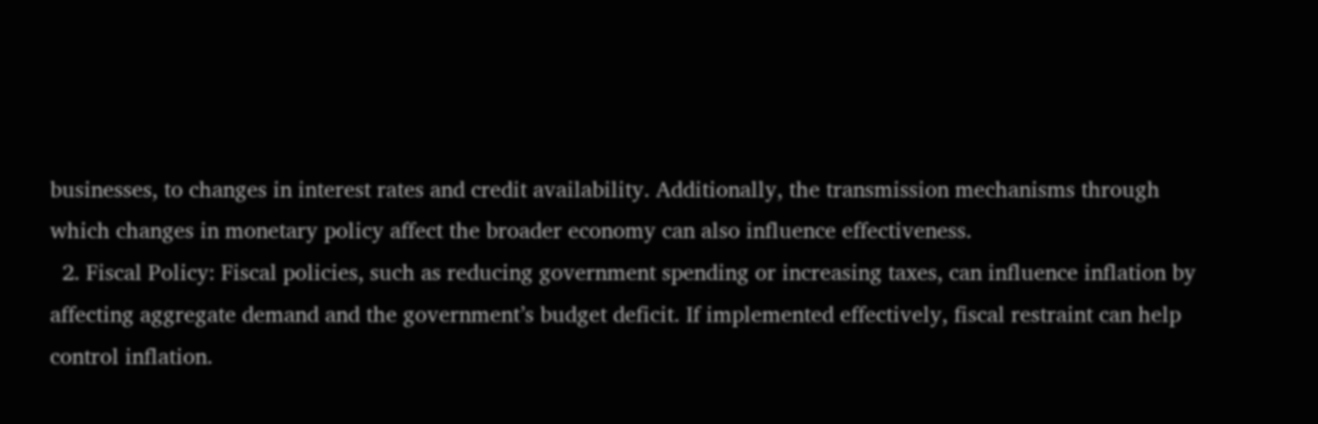businesses, to changes in interest rates and credit availability. Additionally, the transmission mechanisms through which changes in monetary policy affect the broader economy can also influence effectiveness.
  2. Fiscal Policy: Fiscal policies, such as reducing government spending or increasing taxes, can influence inflation by affecting aggregate demand and the government’s budget deficit. If implemented effectively, fiscal restraint can help control inflation.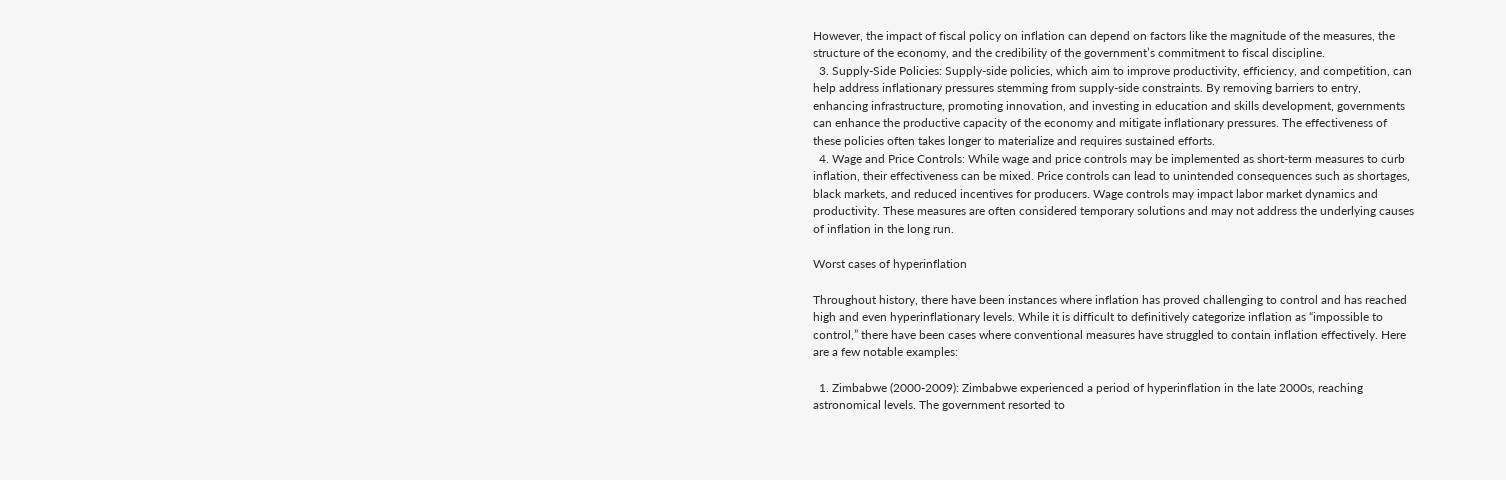However, the impact of fiscal policy on inflation can depend on factors like the magnitude of the measures, the structure of the economy, and the credibility of the government’s commitment to fiscal discipline.
  3. Supply-Side Policies: Supply-side policies, which aim to improve productivity, efficiency, and competition, can help address inflationary pressures stemming from supply-side constraints. By removing barriers to entry, enhancing infrastructure, promoting innovation, and investing in education and skills development, governments can enhance the productive capacity of the economy and mitigate inflationary pressures. The effectiveness of these policies often takes longer to materialize and requires sustained efforts.
  4. Wage and Price Controls: While wage and price controls may be implemented as short-term measures to curb inflation, their effectiveness can be mixed. Price controls can lead to unintended consequences such as shortages, black markets, and reduced incentives for producers. Wage controls may impact labor market dynamics and productivity. These measures are often considered temporary solutions and may not address the underlying causes of inflation in the long run.

Worst cases of hyperinflation

Throughout history, there have been instances where inflation has proved challenging to control and has reached high and even hyperinflationary levels. While it is difficult to definitively categorize inflation as “impossible to control,” there have been cases where conventional measures have struggled to contain inflation effectively. Here are a few notable examples:

  1. Zimbabwe (2000-2009): Zimbabwe experienced a period of hyperinflation in the late 2000s, reaching astronomical levels. The government resorted to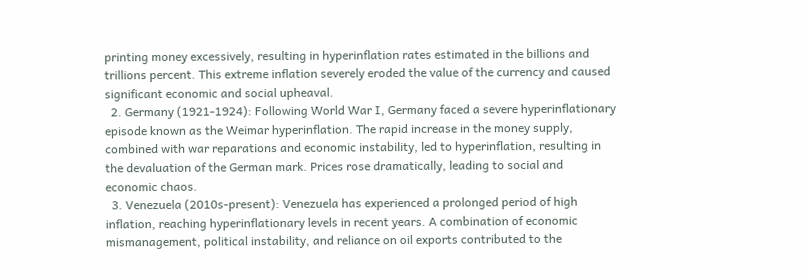printing money excessively, resulting in hyperinflation rates estimated in the billions and trillions percent. This extreme inflation severely eroded the value of the currency and caused significant economic and social upheaval.
  2. Germany (1921-1924): Following World War I, Germany faced a severe hyperinflationary episode known as the Weimar hyperinflation. The rapid increase in the money supply, combined with war reparations and economic instability, led to hyperinflation, resulting in the devaluation of the German mark. Prices rose dramatically, leading to social and economic chaos.
  3. Venezuela (2010s-present): Venezuela has experienced a prolonged period of high inflation, reaching hyperinflationary levels in recent years. A combination of economic mismanagement, political instability, and reliance on oil exports contributed to the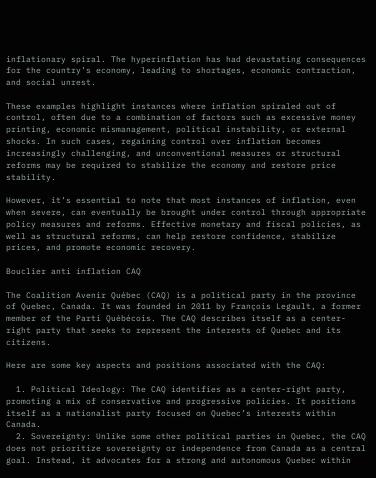inflationary spiral. The hyperinflation has had devastating consequences for the country’s economy, leading to shortages, economic contraction, and social unrest.

These examples highlight instances where inflation spiraled out of control, often due to a combination of factors such as excessive money printing, economic mismanagement, political instability, or external shocks. In such cases, regaining control over inflation becomes increasingly challenging, and unconventional measures or structural reforms may be required to stabilize the economy and restore price stability.

However, it’s essential to note that most instances of inflation, even when severe, can eventually be brought under control through appropriate policy measures and reforms. Effective monetary and fiscal policies, as well as structural reforms, can help restore confidence, stabilize prices, and promote economic recovery.

Bouclier anti inflation CAQ

The Coalition Avenir Québec (CAQ) is a political party in the province of Quebec, Canada. It was founded in 2011 by François Legault, a former member of the Parti Québécois. The CAQ describes itself as a center-right party that seeks to represent the interests of Quebec and its citizens.

Here are some key aspects and positions associated with the CAQ:

  1. Political Ideology: The CAQ identifies as a center-right party, promoting a mix of conservative and progressive policies. It positions itself as a nationalist party focused on Quebec’s interests within Canada.
  2. Sovereignty: Unlike some other political parties in Quebec, the CAQ does not prioritize sovereignty or independence from Canada as a central goal. Instead, it advocates for a strong and autonomous Quebec within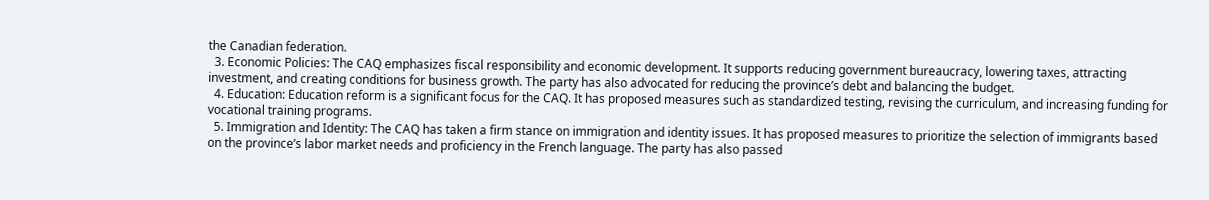the Canadian federation.
  3. Economic Policies: The CAQ emphasizes fiscal responsibility and economic development. It supports reducing government bureaucracy, lowering taxes, attracting investment, and creating conditions for business growth. The party has also advocated for reducing the province’s debt and balancing the budget.
  4. Education: Education reform is a significant focus for the CAQ. It has proposed measures such as standardized testing, revising the curriculum, and increasing funding for vocational training programs.
  5. Immigration and Identity: The CAQ has taken a firm stance on immigration and identity issues. It has proposed measures to prioritize the selection of immigrants based on the province’s labor market needs and proficiency in the French language. The party has also passed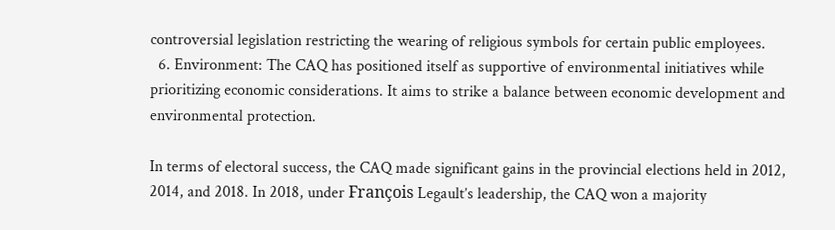controversial legislation restricting the wearing of religious symbols for certain public employees.
  6. Environment: The CAQ has positioned itself as supportive of environmental initiatives while prioritizing economic considerations. It aims to strike a balance between economic development and environmental protection.

In terms of electoral success, the CAQ made significant gains in the provincial elections held in 2012, 2014, and 2018. In 2018, under François Legault’s leadership, the CAQ won a majority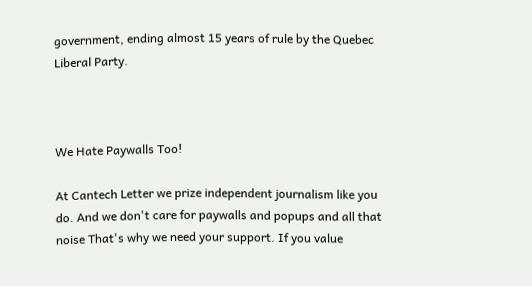government, ending almost 15 years of rule by the Quebec Liberal Party.



We Hate Paywalls Too!

At Cantech Letter we prize independent journalism like you do. And we don't care for paywalls and popups and all that noise That's why we need your support. If you value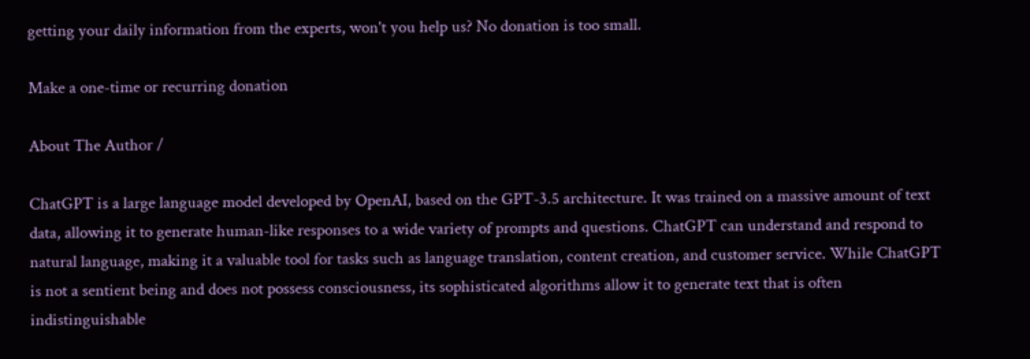getting your daily information from the experts, won't you help us? No donation is too small.

Make a one-time or recurring donation

About The Author /

ChatGPT is a large language model developed by OpenAI, based on the GPT-3.5 architecture. It was trained on a massive amount of text data, allowing it to generate human-like responses to a wide variety of prompts and questions. ChatGPT can understand and respond to natural language, making it a valuable tool for tasks such as language translation, content creation, and customer service. While ChatGPT is not a sentient being and does not possess consciousness, its sophisticated algorithms allow it to generate text that is often indistinguishable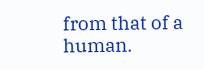from that of a human.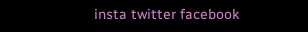insta twitter facebook